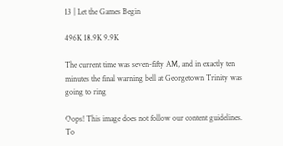13 | Let the Games Begin

496K 18.9K 9.9K

The current time was seven-fifty AM, and in exactly ten minutes the final warning bell at Georgetown Trinity was going to ring

Oops! This image does not follow our content guidelines. To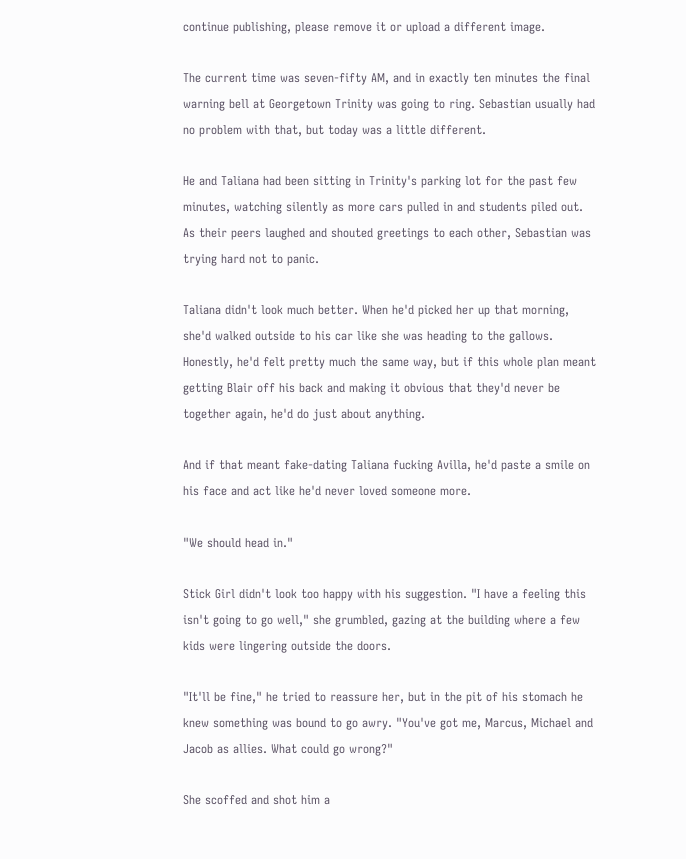continue publishing, please remove it or upload a different image.

The current time was seven-fifty AM, and in exactly ten minutes the final warning bell at Georgetown Trinity was going to ring. Sebastian usually had no problem with that, but today was a little different.

He and Taliana had been sitting in Trinity's parking lot for the past few minutes, watching silently as more cars pulled in and students piled out. As their peers laughed and shouted greetings to each other, Sebastian was trying hard not to panic.

Taliana didn't look much better. When he'd picked her up that morning, she'd walked outside to his car like she was heading to the gallows. Honestly, he'd felt pretty much the same way, but if this whole plan meant getting Blair off his back and making it obvious that they'd never be together again, he'd do just about anything.

And if that meant fake-dating Taliana fucking Avilla, he'd paste a smile on his face and act like he'd never loved someone more.

"We should head in."

Stick Girl didn't look too happy with his suggestion. "I have a feeling this isn't going to go well," she grumbled, gazing at the building where a few kids were lingering outside the doors.

"It'll be fine," he tried to reassure her, but in the pit of his stomach he knew something was bound to go awry. "You've got me, Marcus, Michael and Jacob as allies. What could go wrong?"

She scoffed and shot him a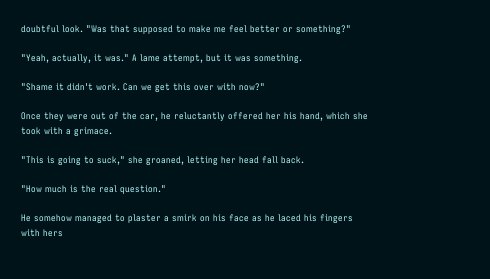doubtful look. "Was that supposed to make me feel better or something?"

"Yeah, actually, it was." A lame attempt, but it was something.

"Shame it didn't work. Can we get this over with now?"

Once they were out of the car, he reluctantly offered her his hand, which she took with a grimace.

"This is going to suck," she groaned, letting her head fall back.

"How much is the real question."

He somehow managed to plaster a smirk on his face as he laced his fingers with hers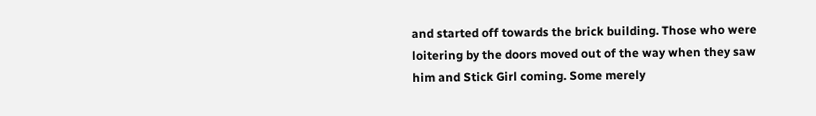and started off towards the brick building. Those who were loitering by the doors moved out of the way when they saw him and Stick Girl coming. Some merely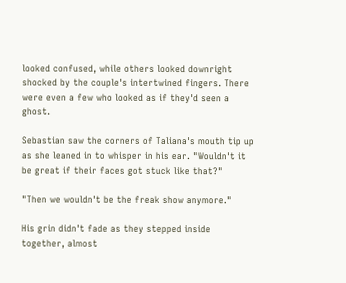looked confused, while others looked downright shocked by the couple's intertwined fingers. There were even a few who looked as if they'd seen a ghost.

Sebastian saw the corners of Taliana's mouth tip up as she leaned in to whisper in his ear. "Wouldn't it be great if their faces got stuck like that?"

"Then we wouldn't be the freak show anymore."

His grin didn't fade as they stepped inside together, almost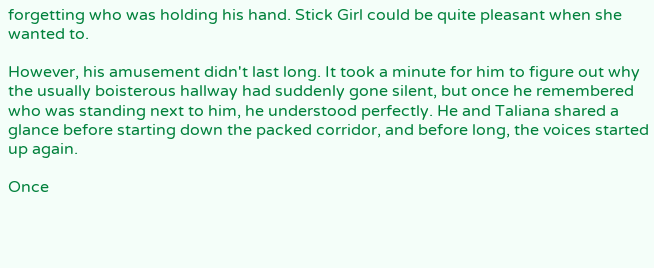forgetting who was holding his hand. Stick Girl could be quite pleasant when she wanted to.

However, his amusement didn't last long. It took a minute for him to figure out why the usually boisterous hallway had suddenly gone silent, but once he remembered who was standing next to him, he understood perfectly. He and Taliana shared a glance before starting down the packed corridor, and before long, the voices started up again.

Once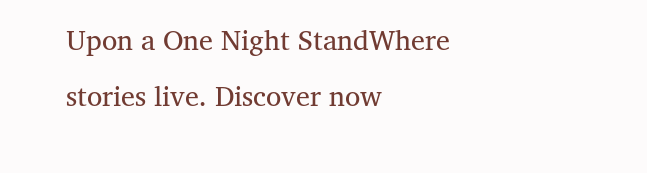Upon a One Night StandWhere stories live. Discover now